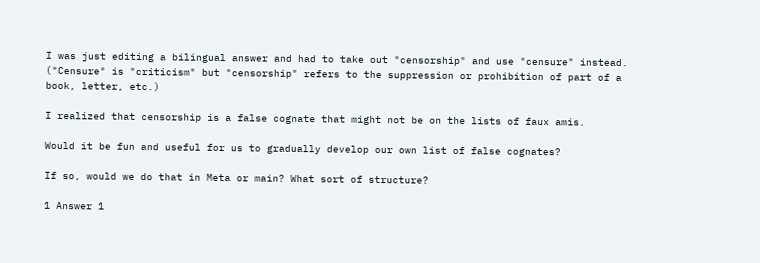I was just editing a bilingual answer and had to take out "censorship" and use "censure" instead. ("Censure" is "criticism" but "censorship" refers to the suppression or prohibition of part of a book, letter, etc.)

I realized that censorship is a false cognate that might not be on the lists of faux amis.

Would it be fun and useful for us to gradually develop our own list of false cognates?

If so, would we do that in Meta or main? What sort of structure?

1 Answer 1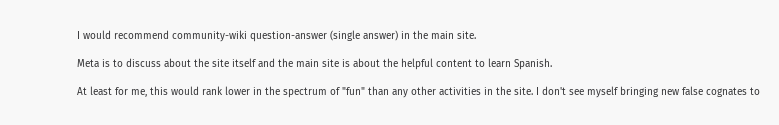I would recommend community-wiki question-answer (single answer) in the main site.

Meta is to discuss about the site itself and the main site is about the helpful content to learn Spanish.

At least for me, this would rank lower in the spectrum of "fun" than any other activities in the site. I don't see myself bringing new false cognates to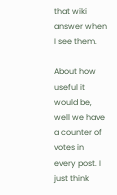that wiki answer when I see them.

About how useful it would be, well we have a counter of votes in every post. I just think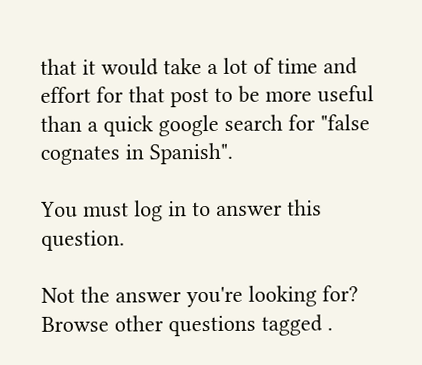that it would take a lot of time and effort for that post to be more useful than a quick google search for "false cognates in Spanish".

You must log in to answer this question.

Not the answer you're looking for? Browse other questions tagged .